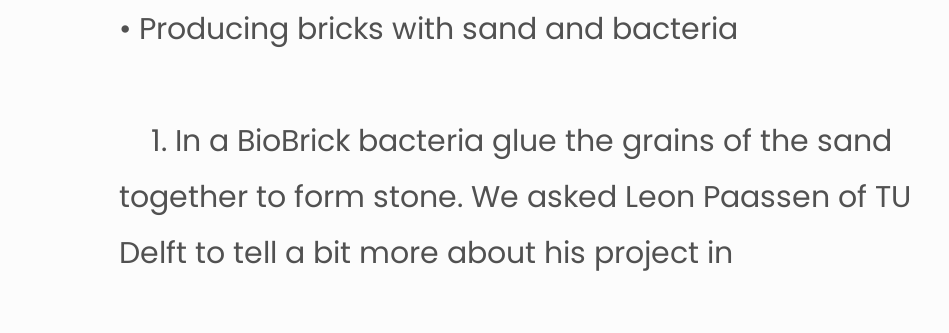• Producing bricks with sand and bacteria

    1. In a BioBrick bacteria glue the grains of the sand together to form stone. We asked Leon Paassen of TU Delft to tell a bit more about his project in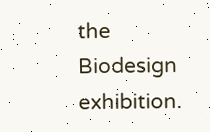the Biodesign exhibition.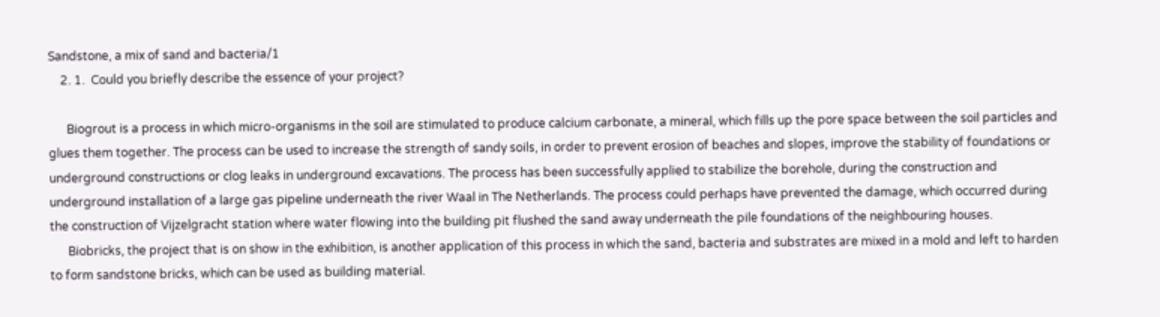Sandstone, a mix of sand and bacteria/1
    2. 1.  Could you briefly describe the essence of your project?

      Biogrout is a process in which micro-organisms in the soil are stimulated to produce calcium carbonate, a mineral, which fills up the pore space between the soil particles and glues them together. The process can be used to increase the strength of sandy soils, in order to prevent erosion of beaches and slopes, improve the stability of foundations or underground constructions or clog leaks in underground excavations. The process has been successfully applied to stabilize the borehole, during the construction and underground installation of a large gas pipeline underneath the river Waal in The Netherlands. The process could perhaps have prevented the damage, which occurred during the construction of Vijzelgracht station where water flowing into the building pit flushed the sand away underneath the pile foundations of the neighbouring houses.
      Biobricks, the project that is on show in the exhibition, is another application of this process in which the sand, bacteria and substrates are mixed in a mold and left to harden to form sandstone bricks, which can be used as building material.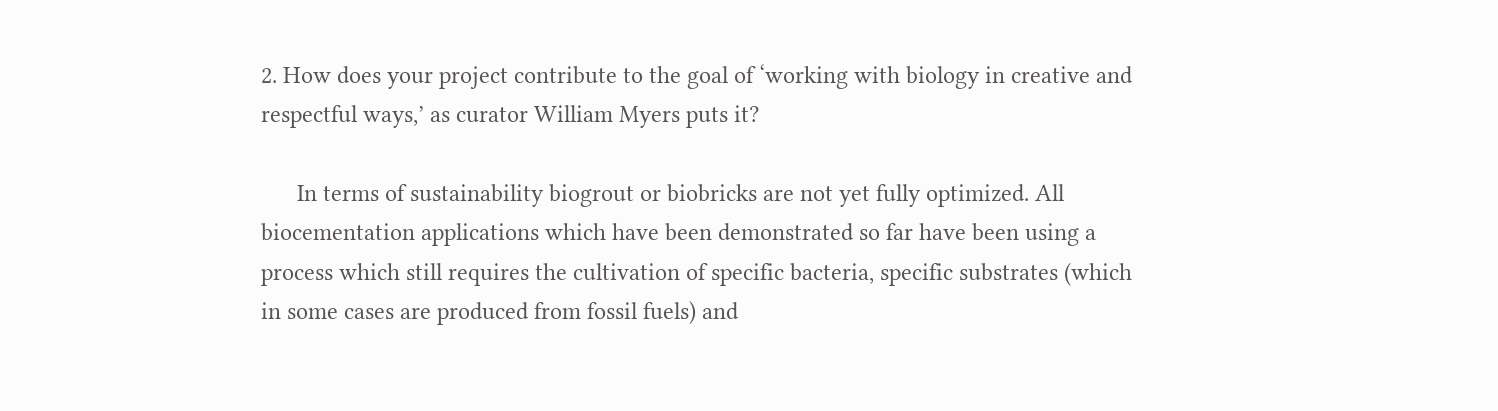2. How does your project contribute to the goal of ‘working with biology in creative and respectful ways,’ as curator William Myers puts it?

      In terms of sustainability biogrout or biobricks are not yet fully optimized. All biocementation applications which have been demonstrated so far have been using a process which still requires the cultivation of specific bacteria, specific substrates (which in some cases are produced from fossil fuels) and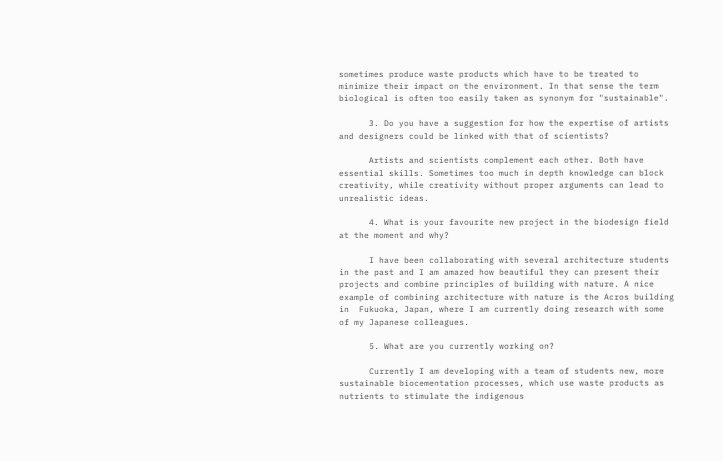sometimes produce waste products which have to be treated to minimize their impact on the environment. In that sense the term biological is often too easily taken as synonym for "sustainable".

      3. Do you have a suggestion for how the expertise of artists and designers could be linked with that of scientists?

      Artists and scientists complement each other. Both have essential skills. Sometimes too much in depth knowledge can block creativity, while creativity without proper arguments can lead to unrealistic ideas.

      4. What is your favourite new project in the biodesign field at the moment and why?

      I have been collaborating with several architecture students in the past and I am amazed how beautiful they can present their projects and combine principles of building with nature. A nice example of combining architecture with nature is the Acros building in  Fukuoka, Japan, where I am currently doing research with some of my Japanese colleagues.

      5. What are you currently working on?

      Currently I am developing with a team of students new, more sustainable biocementation processes, which use waste products as nutrients to stimulate the indigenous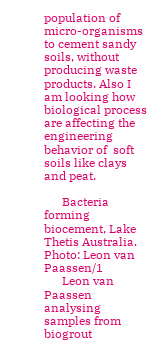population of micro-organisms to cement sandy soils, without producing waste products. Also I am looking how biological process are affecting the engineering behavior of  soft soils like clays and peat.

      Bacteria forming biocement, Lake Thetis Australia. Photo: Leon van Paassen/1
      Leon van Paassen analysing samples from biogrout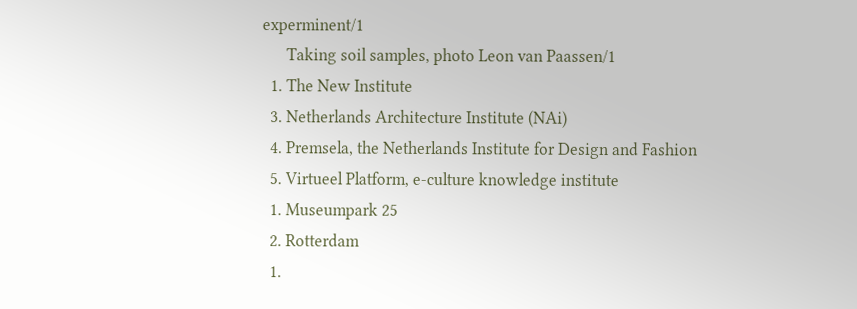experminent/1
      Taking soil samples, photo Leon van Paassen/1
  1. The New Institute
  3. Netherlands Architecture Institute (NAi)
  4. Premsela, the Netherlands Institute for Design and Fashion
  5. Virtueel Platform, e-culture knowledge institute
  1. Museumpark 25
  2. Rotterdam
  1.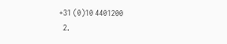+31 (0)10 4401200
  2.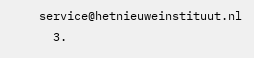service@hetnieuweinstituut.nl
  3.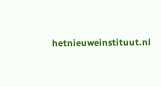hetnieuweinstituut.nl